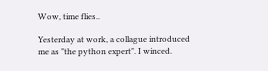Wow, time flies..

Yesterday at work, a collague introduced me as "the python expert". I winced.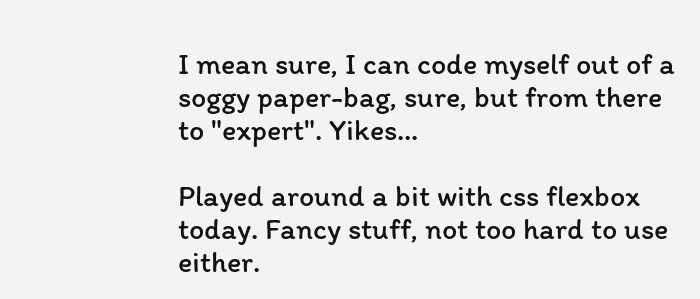I mean sure, I can code myself out of a soggy paper-bag, sure, but from there to "expert". Yikes...

Played around a bit with css flexbox today. Fancy stuff, not too hard to use either.